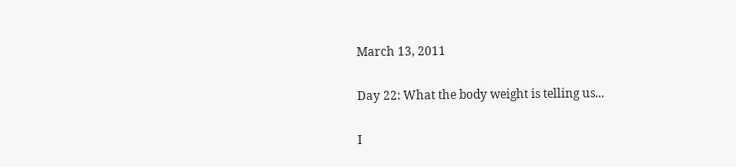March 13, 2011

Day 22: What the body weight is telling us...

I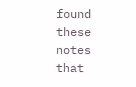found these notes that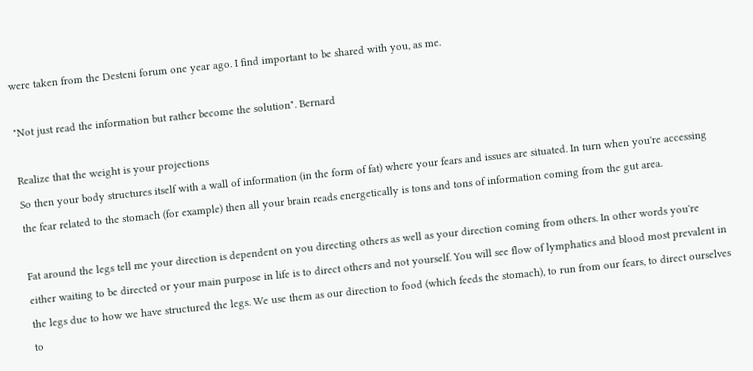were taken from the Desteni forum one year ago. I find important to be shared with you, as me.

"Not just read the information but rather become the solution". Bernard

Realize that the weight is your projections
So then your body structures itself with a wall of information (in the form of fat) where your fears and issues are situated. In turn when you're accessing the fear related to the stomach (for example) then all your brain reads energetically is tons and tons of information coming from the gut area.

Fat around the legs tell me your direction is dependent on you directing others as well as your direction coming from others. In other words you're either waiting to be directed or your main purpose in life is to direct others and not yourself. You will see flow of lymphatics and blood most prevalent in the legs due to how we have structured the legs. We use them as our direction to food (which feeds the stomach), to run from our fears, to direct ourselves to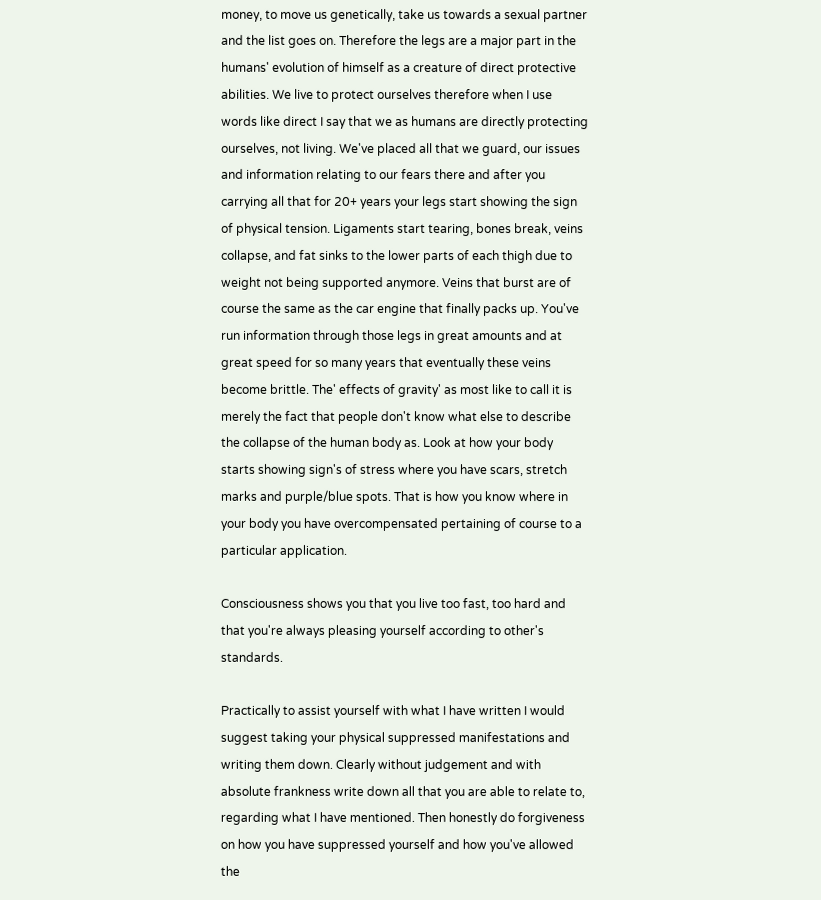money, to move us genetically, take us towards a sexual partner and the list goes on. Therefore the legs are a major part in the humans' evolution of himself as a creature of direct protective abilities. We live to protect ourselves therefore when I use words like direct I say that we as humans are directly protecting ourselves, not living. We've placed all that we guard, our issues and information relating to our fears there and after you carrying all that for 20+ years your legs start showing the sign of physical tension. Ligaments start tearing, bones break, veins collapse, and fat sinks to the lower parts of each thigh due to weight not being supported anymore. Veins that burst are of course the same as the car engine that finally packs up. You've run information through those legs in great amounts and at great speed for so many years that eventually these veins become brittle. The' effects of gravity' as most like to call it is merely the fact that people don't know what else to describe the collapse of the human body as. Look at how your body starts showing sign's of stress where you have scars, stretch marks and purple/blue spots. That is how you know where in your body you have overcompensated pertaining of course to a particular application.

Consciousness shows you that you live too fast, too hard and that you're always pleasing yourself according to other's standards.

Practically to assist yourself with what I have written I would suggest taking your physical suppressed manifestations and writing them down. Clearly without judgement and with absolute frankness write down all that you are able to relate to, regarding what I have mentioned. Then honestly do forgiveness on how you have suppressed yourself and how you've allowed the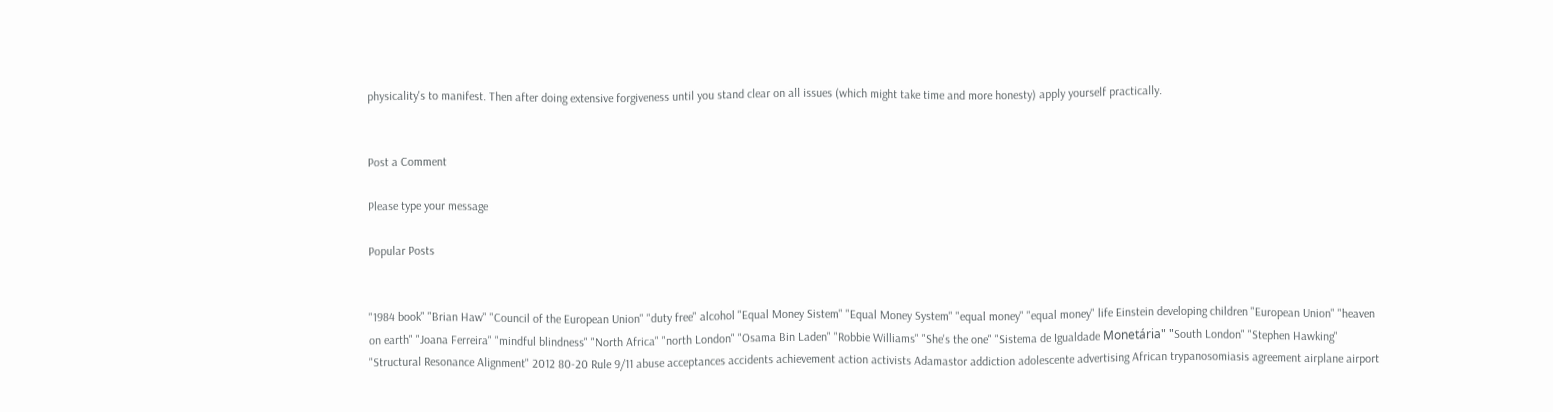physicality's to manifest. Then after doing extensive forgiveness until you stand clear on all issues (which might take time and more honesty) apply yourself practically.


Post a Comment

Please type your message

Popular Posts


"1984 book" "Brian Haw" "Council of the European Union" "duty free" alcohol "Equal Money Sistem" "Equal Money System" "equal money" "equal money" life Einstein developing children "European Union" "heaven on earth" "Joana Ferreira" "mindful blindness" "North Africa" "north London" "Osama Bin Laden" "Robbie Williams" "She's the one" "Sistema de Igualdade Monetária" "South London" "Stephen Hawking" "Structural Resonance Alignment" 2012 80-20 Rule 9/11 abuse acceptances accidents achievement action activists Adamastor addiction adolescente advertising African trypanosomiasis agreement airplane airport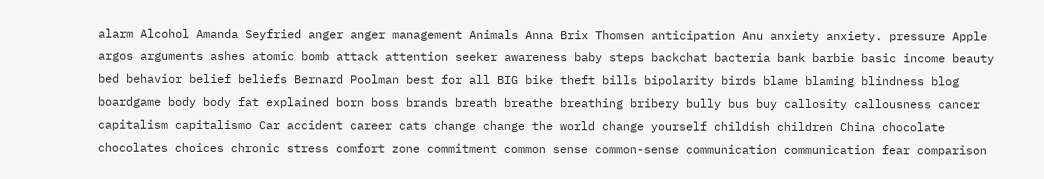alarm Alcohol Amanda Seyfried anger anger management Animals Anna Brix Thomsen anticipation Anu anxiety anxiety. pressure Apple argos arguments ashes atomic bomb attack attention seeker awareness baby steps backchat bacteria bank barbie basic income beauty bed behavior belief beliefs Bernard Poolman best for all BIG bike theft bills bipolarity birds blame blaming blindness blog boardgame body body fat explained born boss brands breath breathe breathing bribery bully bus buy callosity callousness cancer capitalism capitalismo Car accident career cats change change the world change yourself childish children China chocolate chocolates choices chronic stress comfort zone commitment common sense common-sense communication communication fear comparison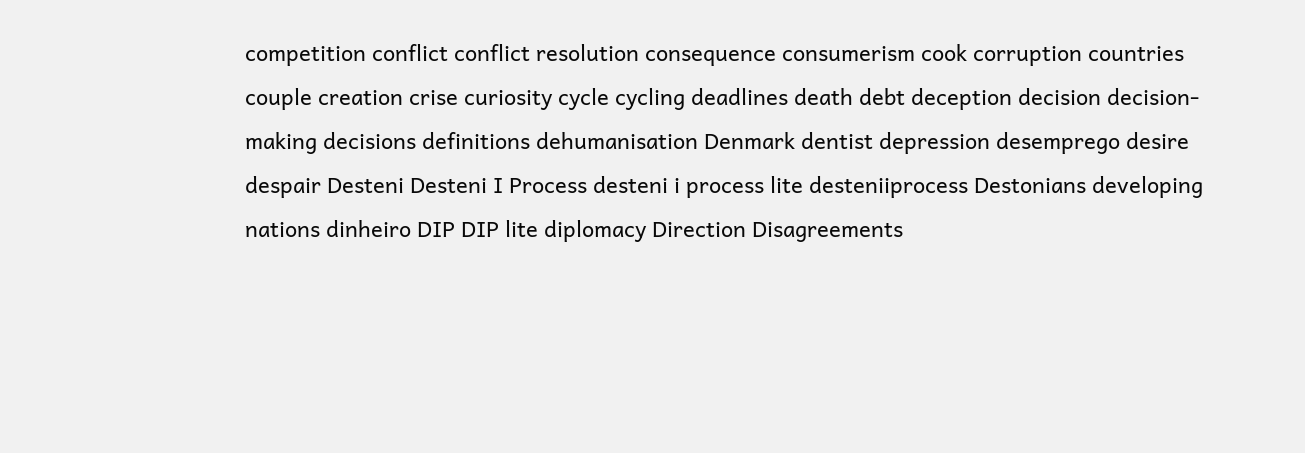competition conflict conflict resolution consequence consumerism cook corruption countries couple creation crise curiosity cycle cycling deadlines death debt deception decision decision-making decisions definitions dehumanisation Denmark dentist depression desemprego desire despair Desteni Desteni I Process desteni i process lite desteniiprocess Destonians developing nations dinheiro DIP DIP lite diplomacy Direction Disagreements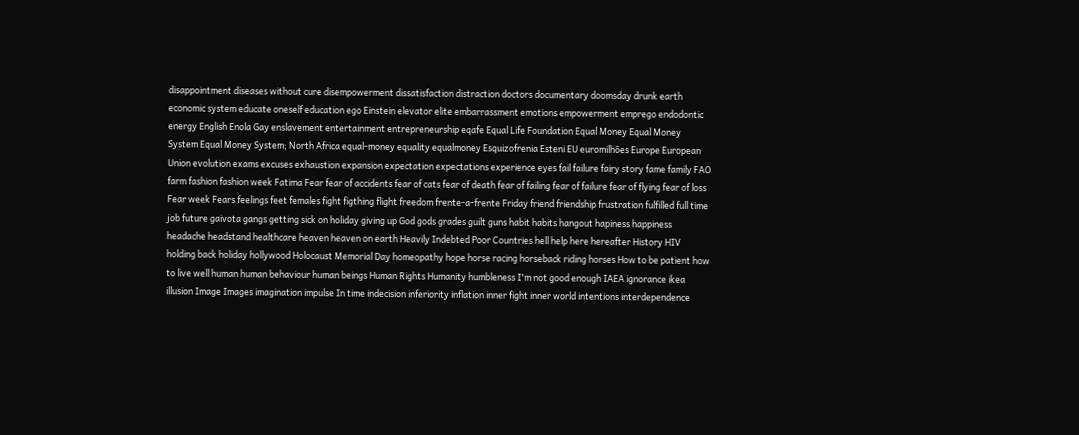disappointment diseases without cure disempowerment dissatisfaction distraction doctors documentary doomsday drunk earth economic system educate oneself education ego Einstein elevator elite embarrassment emotions empowerment emprego endodontic energy English Enola Gay enslavement entertainment entrepreneurship eqafe Equal Life Foundation Equal Money Equal Money System Equal Money System; North Africa equal-money equality equalmoney Esquizofrenia Esteni EU euromilhões Europe European Union evolution exams excuses exhaustion expansion expectation expectations experience eyes fail failure fairy story fame family FAO farm fashion fashion week Fatima Fear fear of accidents fear of cats fear of death fear of failing fear of failure fear of flying fear of loss Fear week Fears feelings feet females fight figthing flight freedom frente-a-frente Friday friend friendship frustration fulfilled full time job future gaivota gangs getting sick on holiday giving up God gods grades guilt guns habit habits hangout hapiness happiness headache headstand healthcare heaven heaven on earth Heavily Indebted Poor Countries hell help here hereafter History HIV holding back holiday hollywood Holocaust Memorial Day homeopathy hope horse racing horseback riding horses How to be patient how to live well human human behaviour human beings Human Rights Humanity humbleness I'm not good enough IAEA ignorance ikea illusion Image Images imagination impulse In time indecision inferiority inflation inner fight inner world intentions interdependence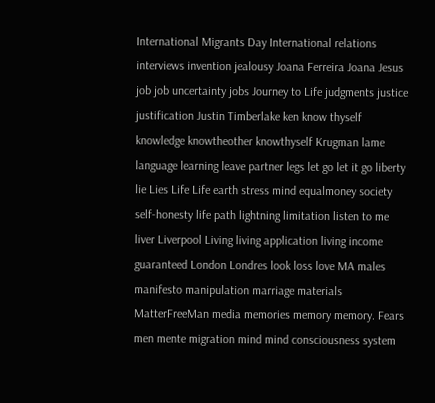International Migrants Day International relations interviews invention jealousy Joana Ferreira Joana Jesus job job uncertainty jobs Journey to Life judgments justice justification Justin Timberlake ken know thyself knowledge knowtheother knowthyself Krugman lame language learning leave partner legs let go let it go liberty lie Lies Life Life earth stress mind equalmoney society self-honesty life path lightning limitation listen to me liver Liverpool Living living application living income guaranteed London Londres look loss love MA males manifesto manipulation marriage materials MatterFreeMan media memories memory memory. Fears men mente migration mind mind consciousness system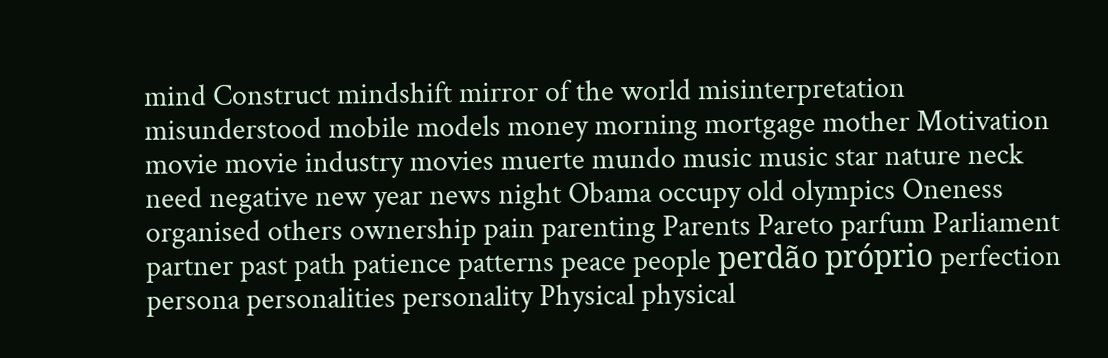mind Construct mindshift mirror of the world misinterpretation misunderstood mobile models money morning mortgage mother Motivation movie movie industry movies muerte mundo music music star nature neck need negative new year news night Obama occupy old olympics Oneness organised others ownership pain parenting Parents Pareto parfum Parliament partner past path patience patterns peace people perdão próprio perfection persona personalities personality Physical physical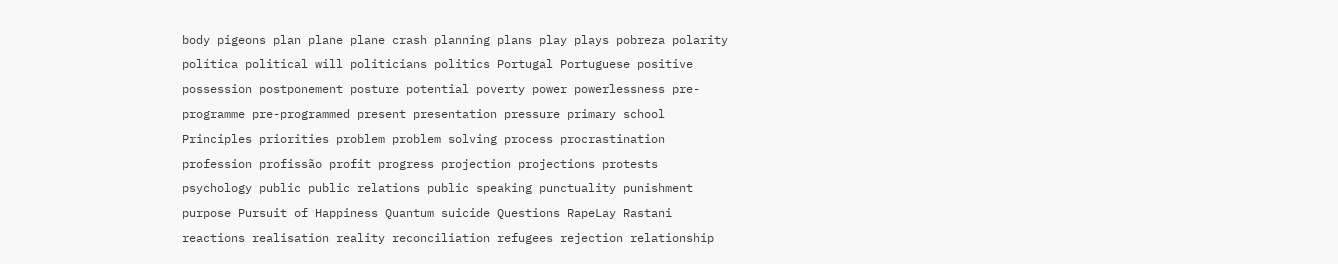body pigeons plan plane plane crash planning plans play plays pobreza polarity política political will politicians politics Portugal Portuguese positive possession postponement posture potential poverty power powerlessness pre-programme pre-programmed present presentation pressure primary school Principles priorities problem problem solving process procrastination profession profissão profit progress projection projections protests psychology public public relations public speaking punctuality punishment purpose Pursuit of Happiness Quantum suicide Questions RapeLay Rastani reactions realisation reality reconciliation refugees rejection relationship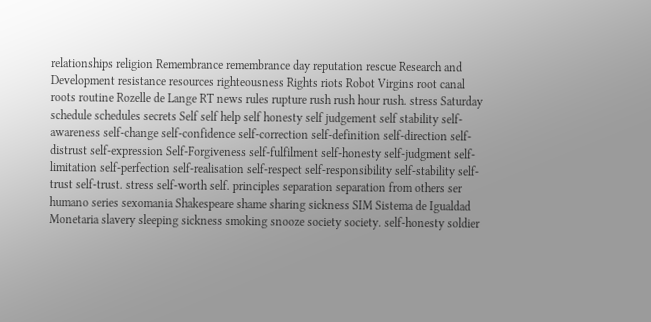relationships religion Remembrance remembrance day reputation rescue Research and Development resistance resources righteousness Rights riots Robot Virgins root canal roots routine Rozelle de Lange RT news rules rupture rush rush hour rush. stress Saturday schedule schedules secrets Self self help self honesty self judgement self stability self-awareness self-change self-confidence self-correction self-definition self-direction self-distrust self-expression Self-Forgiveness self-fulfilment self-honesty self-judgment self-limitation self-perfection self-realisation self-respect self-responsibility self-stability self-trust self-trust. stress self-worth self. principles separation separation from others ser humano series sexomania Shakespeare shame sharing sickness SIM Sistema de Igualdad Monetaria slavery sleeping sickness smoking snooze society society. self-honesty soldier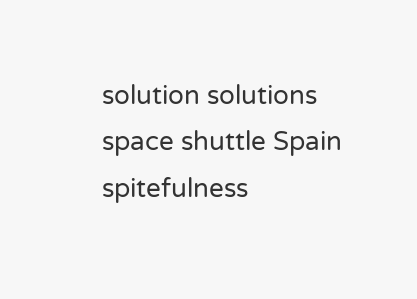solution solutions space shuttle Spain spitefulness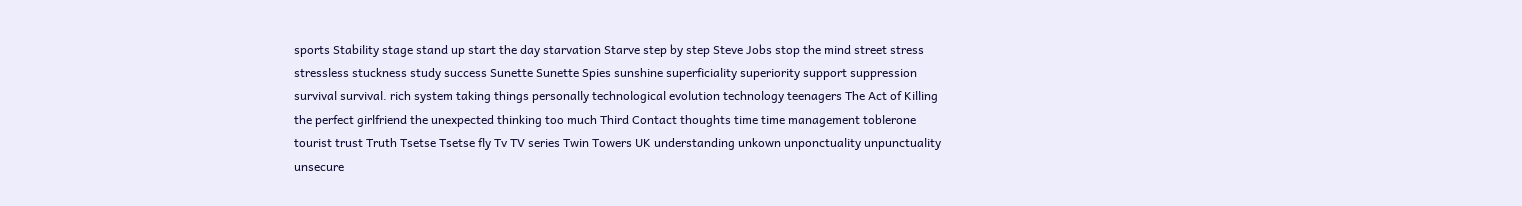sports Stability stage stand up start the day starvation Starve step by step Steve Jobs stop the mind street stress stressless stuckness study success Sunette Sunette Spies sunshine superficiality superiority support suppression survival survival. rich system taking things personally technological evolution technology teenagers The Act of Killing the perfect girlfriend the unexpected thinking too much Third Contact thoughts time time management toblerone tourist trust Truth Tsetse Tsetse fly Tv TV series Twin Towers UK understanding unkown unponctuality unpunctuality unsecure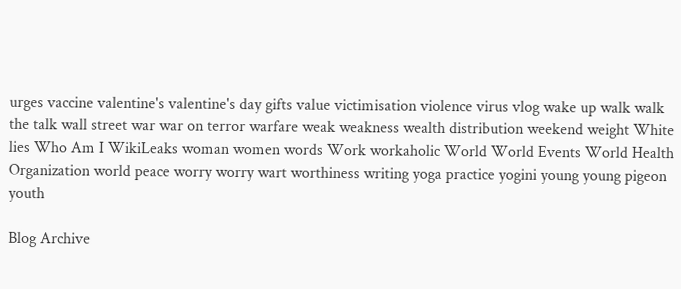urges vaccine valentine's valentine's day gifts value victimisation violence virus vlog wake up walk walk the talk wall street war war on terror warfare weak weakness wealth distribution weekend weight White lies Who Am I WikiLeaks woman women words Work workaholic World World Events World Health Organization world peace worry worry wart worthiness writing yoga practice yogini young young pigeon youth

Blog Archive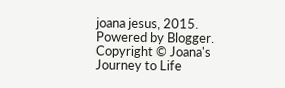joana jesus, 2015. Powered by Blogger.
Copyright © Joana's Journey to Life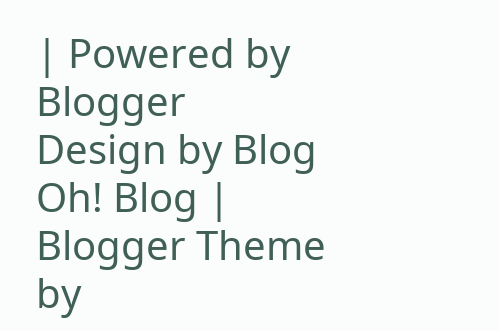| Powered by Blogger
Design by Blog Oh! Blog | Blogger Theme by